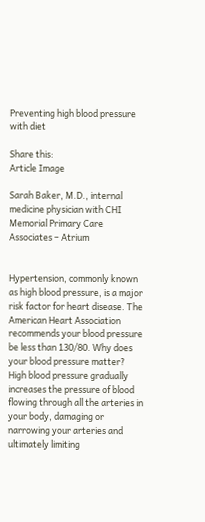Preventing high blood pressure with diet

Share this:
Article Image

Sarah Baker, M.D., internal medicine physician with CHI Memorial Primary Care Associates – Atrium


Hypertension, commonly known as high blood pressure, is a major risk factor for heart disease. The American Heart Association recommends your blood pressure be less than 130/80. Why does your blood pressure matter? High blood pressure gradually increases the pressure of blood flowing through all the arteries in your body, damaging or narrowing your arteries and ultimately limiting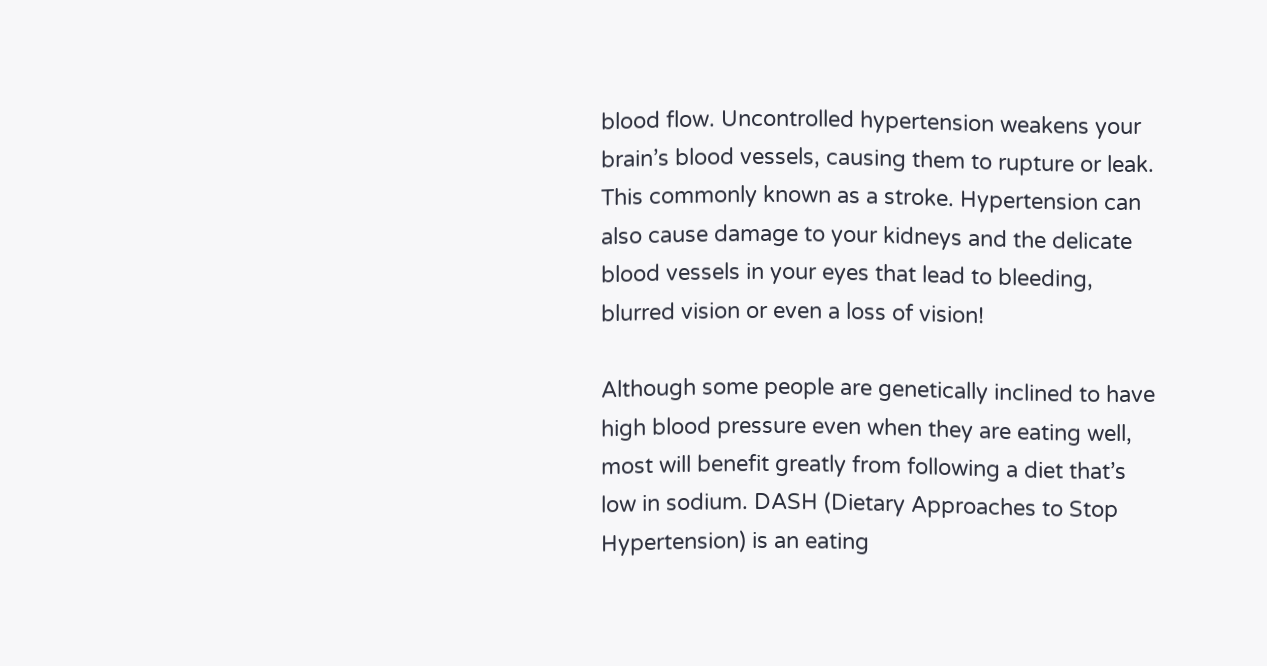blood flow. Uncontrolled hypertension weakens your brain’s blood vessels, causing them to rupture or leak. This commonly known as a stroke. Hypertension can also cause damage to your kidneys and the delicate blood vessels in your eyes that lead to bleeding, blurred vision or even a loss of vision!

Although some people are genetically inclined to have high blood pressure even when they are eating well, most will benefit greatly from following a diet that’s low in sodium. DASH (Dietary Approaches to Stop Hypertension) is an eating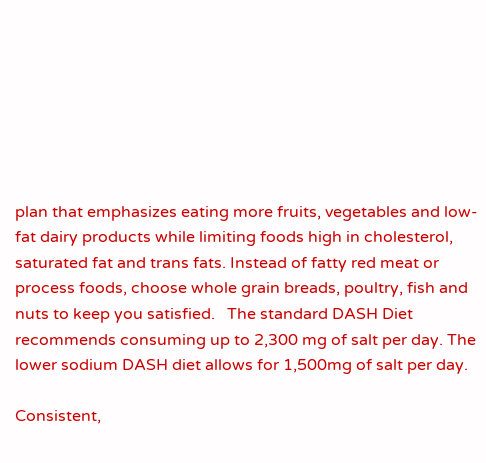plan that emphasizes eating more fruits, vegetables and low-fat dairy products while limiting foods high in cholesterol, saturated fat and trans fats. Instead of fatty red meat or process foods, choose whole grain breads, poultry, fish and nuts to keep you satisfied.   The standard DASH Diet recommends consuming up to 2,300 mg of salt per day. The lower sodium DASH diet allows for 1,500mg of salt per day.

Consistent,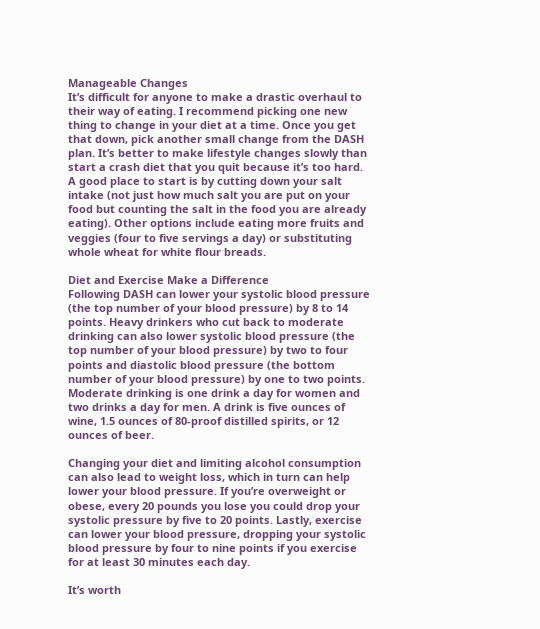Manageable Changes
It’s difficult for anyone to make a drastic overhaul to their way of eating. I recommend picking one new thing to change in your diet at a time. Once you get that down, pick another small change from the DASH plan. It’s better to make lifestyle changes slowly than start a crash diet that you quit because it’s too hard. A good place to start is by cutting down your salt intake (not just how much salt you are put on your food but counting the salt in the food you are already eating). Other options include eating more fruits and veggies (four to five servings a day) or substituting whole wheat for white flour breads.

Diet and Exercise Make a Difference
Following DASH can lower your systolic blood pressure (the top number of your blood pressure) by 8 to 14 points. Heavy drinkers who cut back to moderate drinking can also lower systolic blood pressure (the top number of your blood pressure) by two to four points and diastolic blood pressure (the bottom number of your blood pressure) by one to two points. Moderate drinking is one drink a day for women and two drinks a day for men. A drink is five ounces of wine, 1.5 ounces of 80-proof distilled spirits, or 12 ounces of beer.

Changing your diet and limiting alcohol consumption can also lead to weight loss, which in turn can help lower your blood pressure. If you’re overweight or obese, every 20 pounds you lose you could drop your systolic pressure by five to 20 points. Lastly, exercise can lower your blood pressure, dropping your systolic blood pressure by four to nine points if you exercise for at least 30 minutes each day.

It’s worth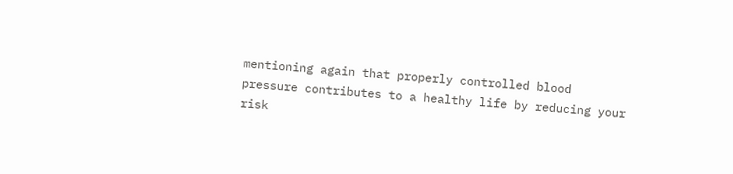mentioning again that properly controlled blood pressure contributes to a healthy life by reducing your risk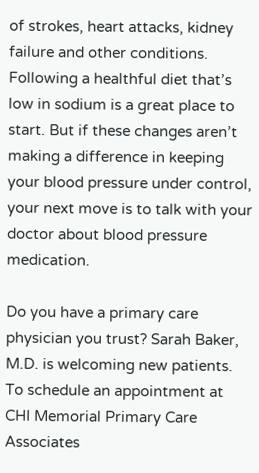of strokes, heart attacks, kidney failure and other conditions. Following a healthful diet that’s low in sodium is a great place to start. But if these changes aren’t making a difference in keeping your blood pressure under control, your next move is to talk with your doctor about blood pressure medication.

Do you have a primary care physician you trust? Sarah Baker, M.D. is welcoming new patients. To schedule an appointment at CHI Memorial Primary Care Associates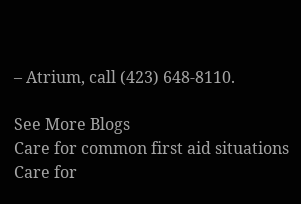– Atrium, call (423) 648-8110.

See More Blogs
Care for common first aid situations
Care for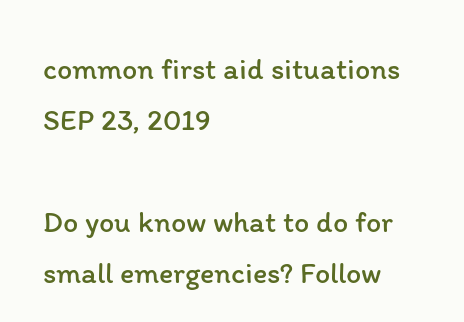common first aid situations SEP 23, 2019

Do you know what to do for small emergencies? Follow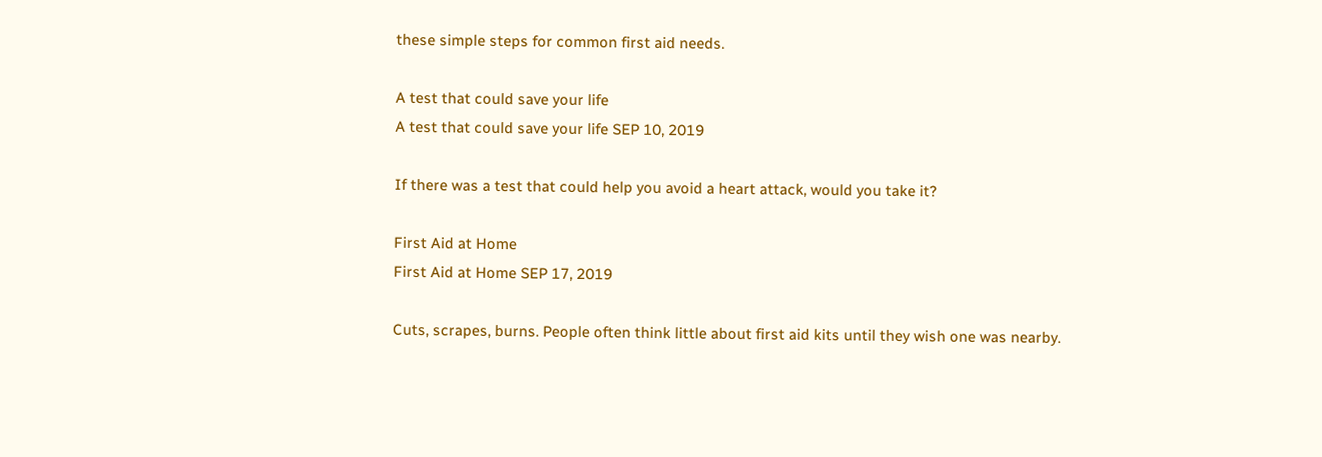these simple steps for common first aid needs.

A test that could save your life
A test that could save your life SEP 10, 2019

If there was a test that could help you avoid a heart attack, would you take it?

First Aid at Home
First Aid at Home SEP 17, 2019

Cuts, scrapes, burns. People often think little about first aid kits until they wish one was nearby.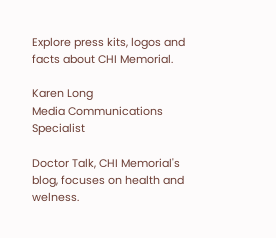Explore press kits, logos and facts about CHI Memorial.

Karen Long
Media Communications Specialist

Doctor Talk, CHI Memorial's blog, focuses on health and welness.